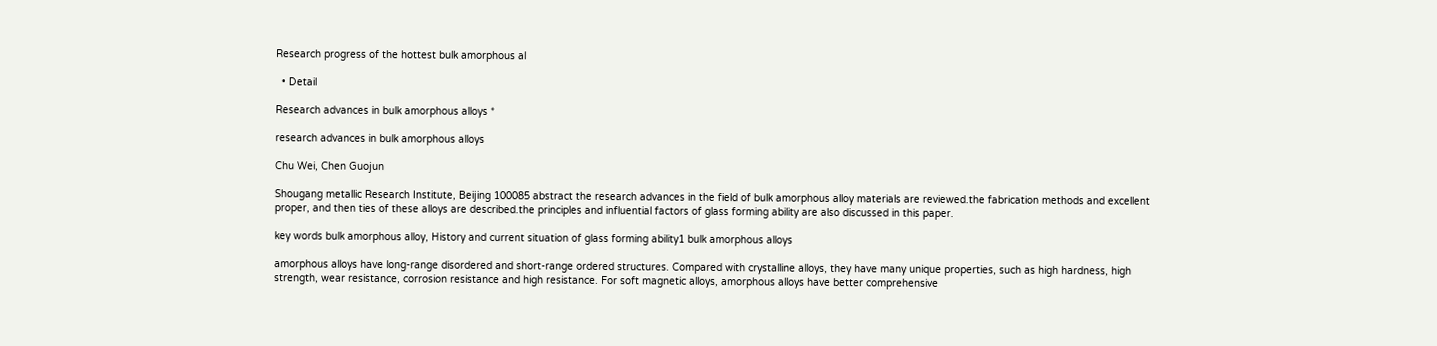Research progress of the hottest bulk amorphous al

  • Detail

Research advances in bulk amorphous alloys *

research advances in bulk amorphous alloys

Chu Wei, Chen Guojun

Shougang metallic Research Institute, Beijing 100085 abstract the research advances in the field of bulk amorphous alloy materials are reviewed.the fabrication methods and excellent proper, and then ties of these alloys are described.the principles and influential factors of glass forming ability are also discussed in this paper.

key words bulk amorphous alloy, History and current situation of glass forming ability1 bulk amorphous alloys

amorphous alloys have long-range disordered and short-range ordered structures. Compared with crystalline alloys, they have many unique properties, such as high hardness, high strength, wear resistance, corrosion resistance and high resistance. For soft magnetic alloys, amorphous alloys have better comprehensive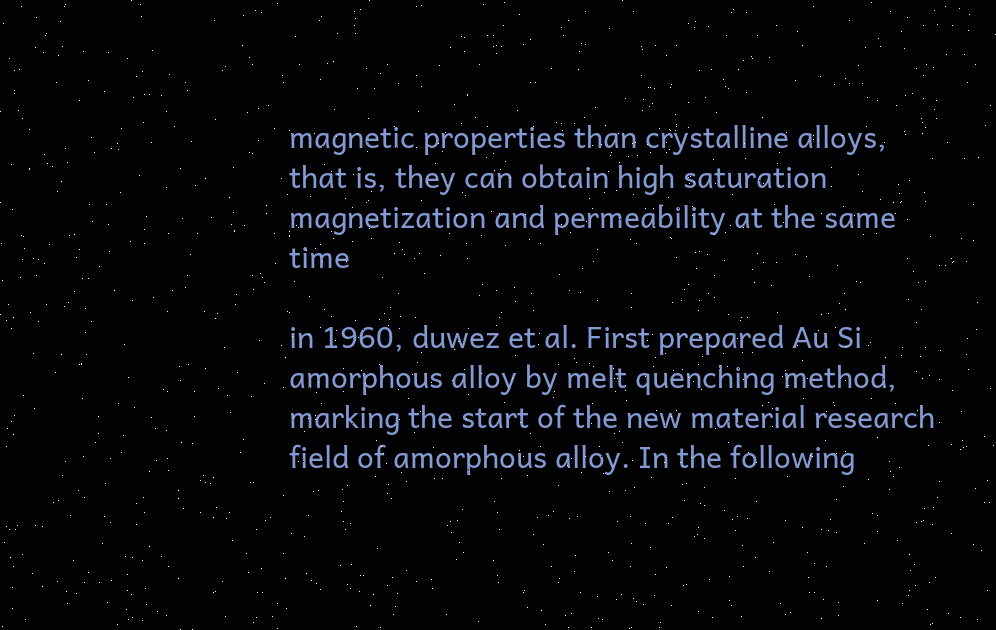magnetic properties than crystalline alloys, that is, they can obtain high saturation magnetization and permeability at the same time

in 1960, duwez et al. First prepared Au Si amorphous alloy by melt quenching method, marking the start of the new material research field of amorphous alloy. In the following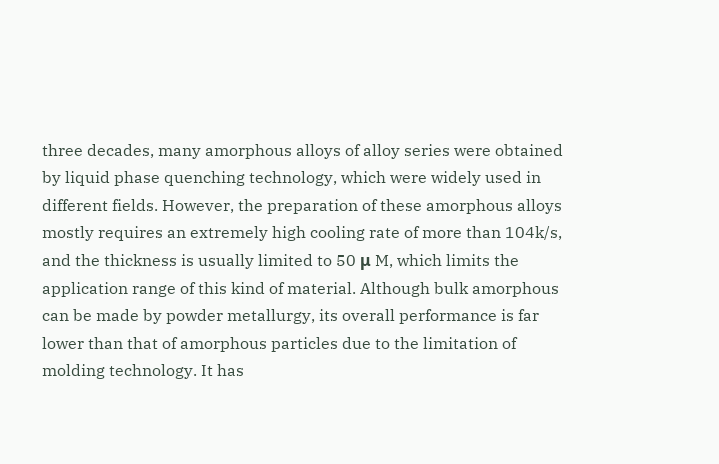three decades, many amorphous alloys of alloy series were obtained by liquid phase quenching technology, which were widely used in different fields. However, the preparation of these amorphous alloys mostly requires an extremely high cooling rate of more than 104k/s, and the thickness is usually limited to 50 μ M, which limits the application range of this kind of material. Although bulk amorphous can be made by powder metallurgy, its overall performance is far lower than that of amorphous particles due to the limitation of molding technology. It has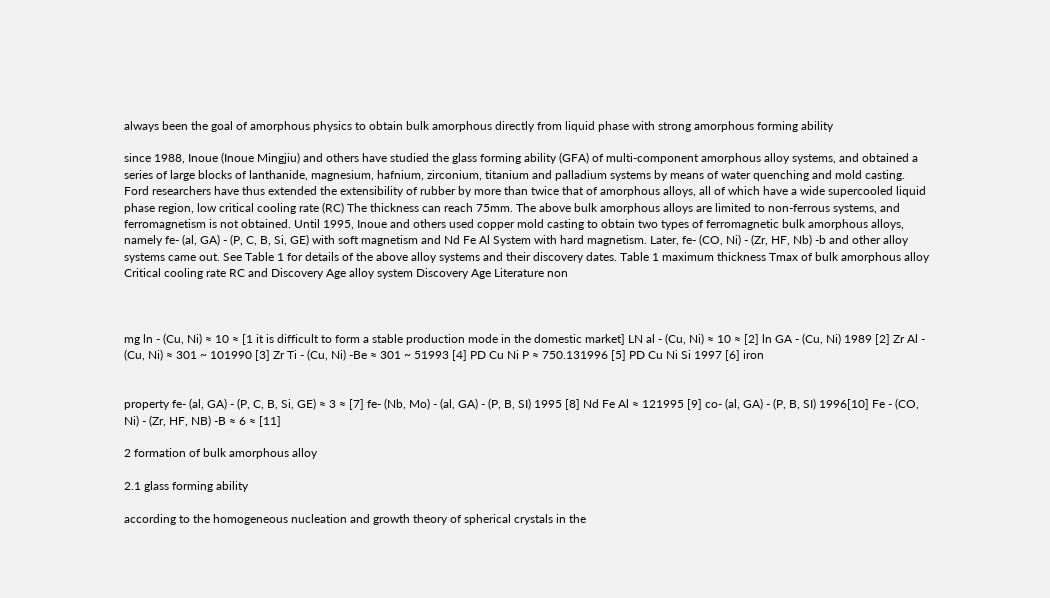always been the goal of amorphous physics to obtain bulk amorphous directly from liquid phase with strong amorphous forming ability

since 1988, Inoue (Inoue Mingjiu) and others have studied the glass forming ability (GFA) of multi-component amorphous alloy systems, and obtained a series of large blocks of lanthanide, magnesium, hafnium, zirconium, titanium and palladium systems by means of water quenching and mold casting. Ford researchers have thus extended the extensibility of rubber by more than twice that of amorphous alloys, all of which have a wide supercooled liquid phase region, low critical cooling rate (RC) The thickness can reach 75mm. The above bulk amorphous alloys are limited to non-ferrous systems, and ferromagnetism is not obtained. Until 1995, Inoue and others used copper mold casting to obtain two types of ferromagnetic bulk amorphous alloys, namely fe- (al, GA) - (P, C, B, Si, GE) with soft magnetism and Nd Fe Al System with hard magnetism. Later, fe- (CO, Ni) - (Zr, HF, Nb) -b and other alloy systems came out. See Table 1 for details of the above alloy systems and their discovery dates. Table 1 maximum thickness Tmax of bulk amorphous alloy Critical cooling rate RC and Discovery Age alloy system Discovery Age Literature non



mg ln - (Cu, Ni) ≈ 10 ≈ [1 it is difficult to form a stable production mode in the domestic market] LN al - (Cu, Ni) ≈ 10 ≈ [2] ln GA - (Cu, Ni) 1989 [2] Zr Al - (Cu, Ni) ≈ 301 ~ 101990 [3] Zr Ti - (Cu, Ni) -Be ≈ 301 ~ 51993 [4] PD Cu Ni P ≈ 750.131996 [5] PD Cu Ni Si 1997 [6] iron


property fe- (al, GA) - (P, C, B, Si, GE) ≈ 3 ≈ [7] fe- (Nb, Mo) - (al, GA) - (P, B, SI) 1995 [8] Nd Fe Al ≈ 121995 [9] co- (al, GA) - (P, B, SI) 1996[10] Fe - (CO, Ni) - (Zr, HF, NB) -B ≈ 6 ≈ [11]

2 formation of bulk amorphous alloy

2.1 glass forming ability

according to the homogeneous nucleation and growth theory of spherical crystals in the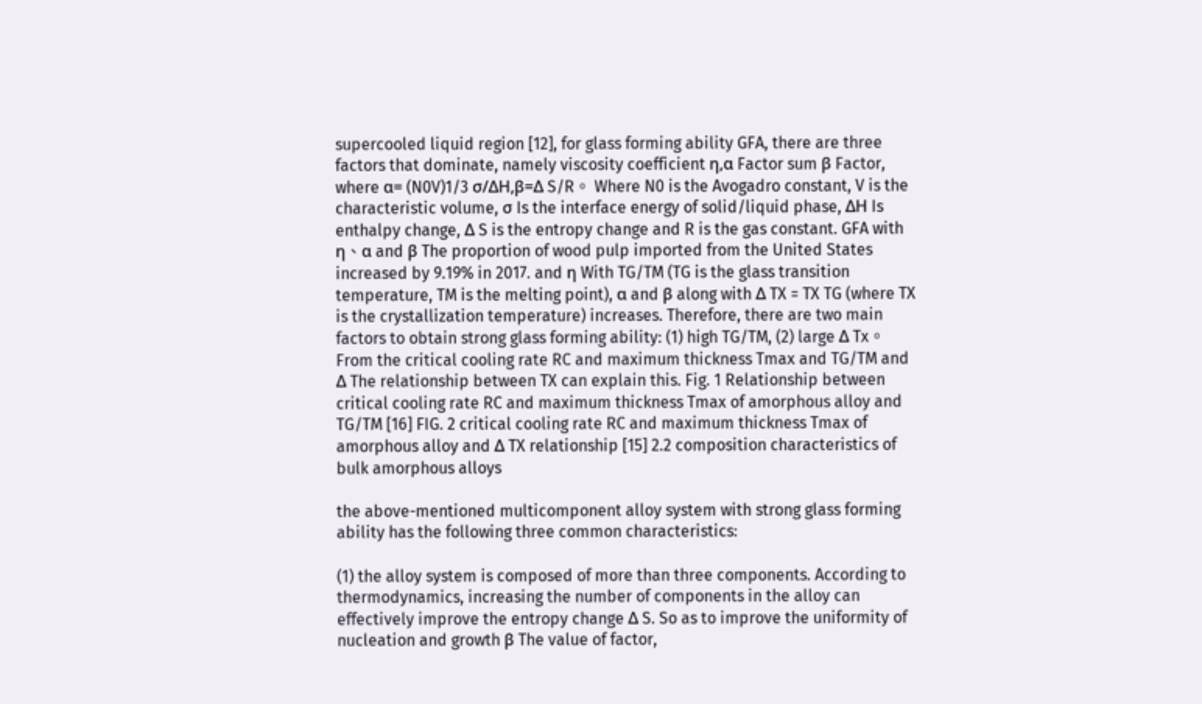supercooled liquid region [12], for glass forming ability GFA, there are three factors that dominate, namely viscosity coefficient η,α Factor sum β Factor, where α= (N0V)1/3 σ/ΔΗ,β=Δ S/R。 Where N0 is the Avogadro constant, V is the characteristic volume, σ Is the interface energy of solid/liquid phase, ΔΗ Is enthalpy change, Δ S is the entropy change and R is the gas constant. GFA with η、α and β The proportion of wood pulp imported from the United States increased by 9.19% in 2017. and η With TG/TM (TG is the glass transition temperature, TM is the melting point), α and β along with Δ TX = TX TG (where TX is the crystallization temperature) increases. Therefore, there are two main factors to obtain strong glass forming ability: (1) high TG/TM, (2) large Δ Tx。 From the critical cooling rate RC and maximum thickness Tmax and TG/TM and Δ The relationship between TX can explain this. Fig. 1 Relationship between critical cooling rate RC and maximum thickness Tmax of amorphous alloy and TG/TM [16] FIG. 2 critical cooling rate RC and maximum thickness Tmax of amorphous alloy and Δ TX relationship [15] 2.2 composition characteristics of bulk amorphous alloys

the above-mentioned multicomponent alloy system with strong glass forming ability has the following three common characteristics:

(1) the alloy system is composed of more than three components. According to thermodynamics, increasing the number of components in the alloy can effectively improve the entropy change Δ S. So as to improve the uniformity of nucleation and growth β The value of factor,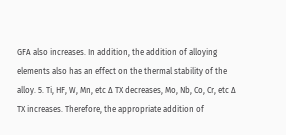GFA also increases. In addition, the addition of alloying elements also has an effect on the thermal stability of the alloy. 5. Ti, HF, W, Mn, etc Δ TX decreases, Mo, Nb, Co, Cr, etc Δ TX increases. Therefore, the appropriate addition of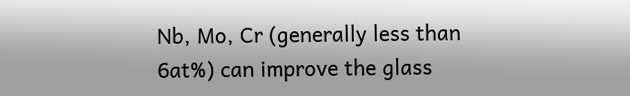Nb, Mo, Cr (generally less than 6at%) can improve the glass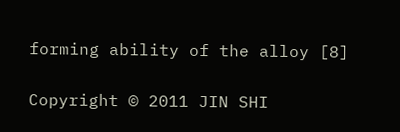forming ability of the alloy [8]

Copyright © 2011 JIN SHI